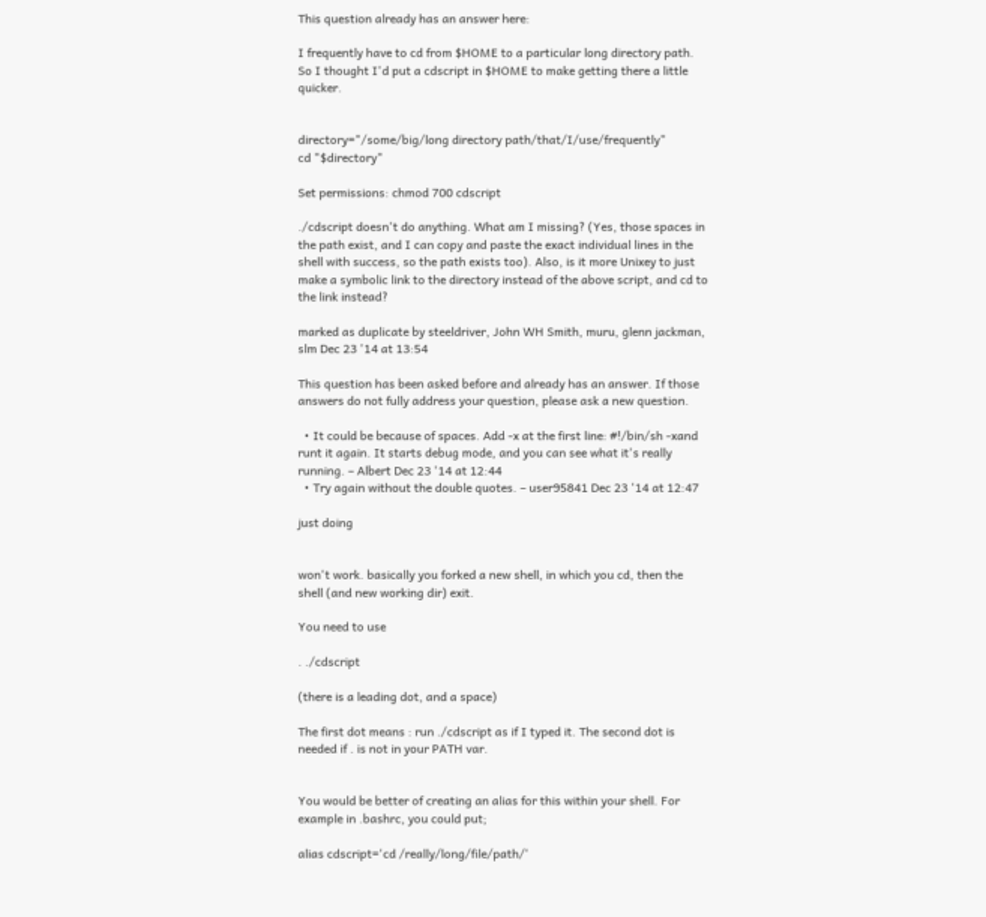This question already has an answer here:

I frequently have to cd from $HOME to a particular long directory path. So I thought I'd put a cdscript in $HOME to make getting there a little quicker.


directory="/some/big/long directory path/that/I/use/frequently"
cd "$directory"

Set permissions: chmod 700 cdscript

./cdscript doesn't do anything. What am I missing? (Yes, those spaces in the path exist, and I can copy and paste the exact individual lines in the shell with success, so the path exists too). Also, is it more Unixey to just make a symbolic link to the directory instead of the above script, and cd to the link instead?

marked as duplicate by steeldriver, John WH Smith, muru, glenn jackman, slm Dec 23 '14 at 13:54

This question has been asked before and already has an answer. If those answers do not fully address your question, please ask a new question.

  • It could be because of spaces. Add -x at the first line: #!/bin/sh -xand runt it again. It starts debug mode, and you can see what it's really running. – Albert Dec 23 '14 at 12:44
  • Try again without the double quotes. – user95841 Dec 23 '14 at 12:47

just doing


won't work. basically you forked a new shell, in which you cd, then the shell (and new working dir) exit.

You need to use

. ./cdscript

(there is a leading dot, and a space)

The first dot means : run ./cdscript as if I typed it. The second dot is needed if . is not in your PATH var.


You would be better of creating an alias for this within your shell. For example in .bashrc, you could put;

alias cdscript='cd /really/long/file/path/'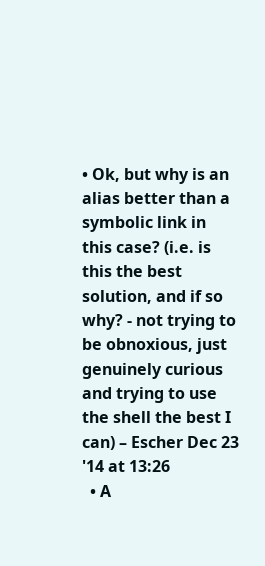• Ok, but why is an alias better than a symbolic link in this case? (i.e. is this the best solution, and if so why? - not trying to be obnoxious, just genuinely curious and trying to use the shell the best I can) – Escher Dec 23 '14 at 13:26
  • A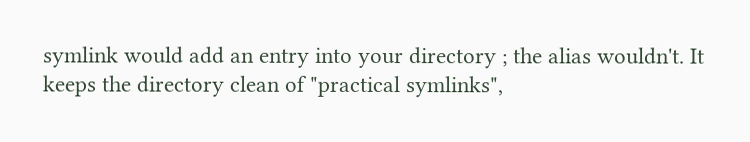symlink would add an entry into your directory ; the alias wouldn't. It keeps the directory clean of "practical symlinks",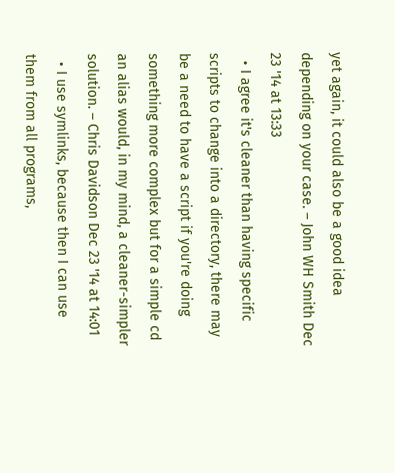yet again, it could also be a good idea depending on your case. – John WH Smith Dec 23 '14 at 13:33
  • I agree it's cleaner than having specific scripts to change into a directory, there may be a need to have a script if you're doing something more complex but for a simple cd an alias would, in my mind, a cleaner-simpler solution. – Chris Davidson Dec 23 '14 at 14:01
  • I use symlinks, because then I can use them from all programs,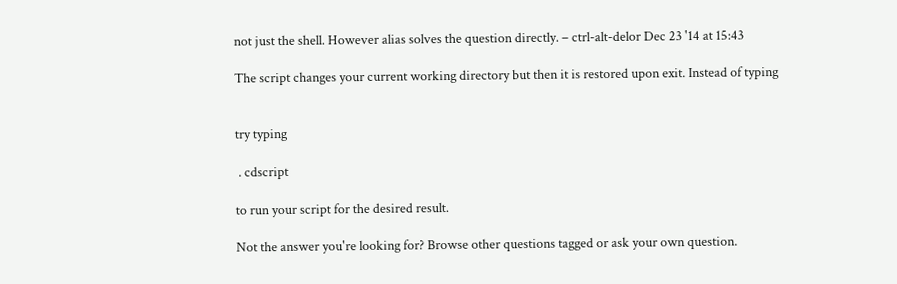not just the shell. However alias solves the question directly. – ctrl-alt-delor Dec 23 '14 at 15:43

The script changes your current working directory but then it is restored upon exit. Instead of typing


try typing

 . cdscript

to run your script for the desired result.

Not the answer you're looking for? Browse other questions tagged or ask your own question.